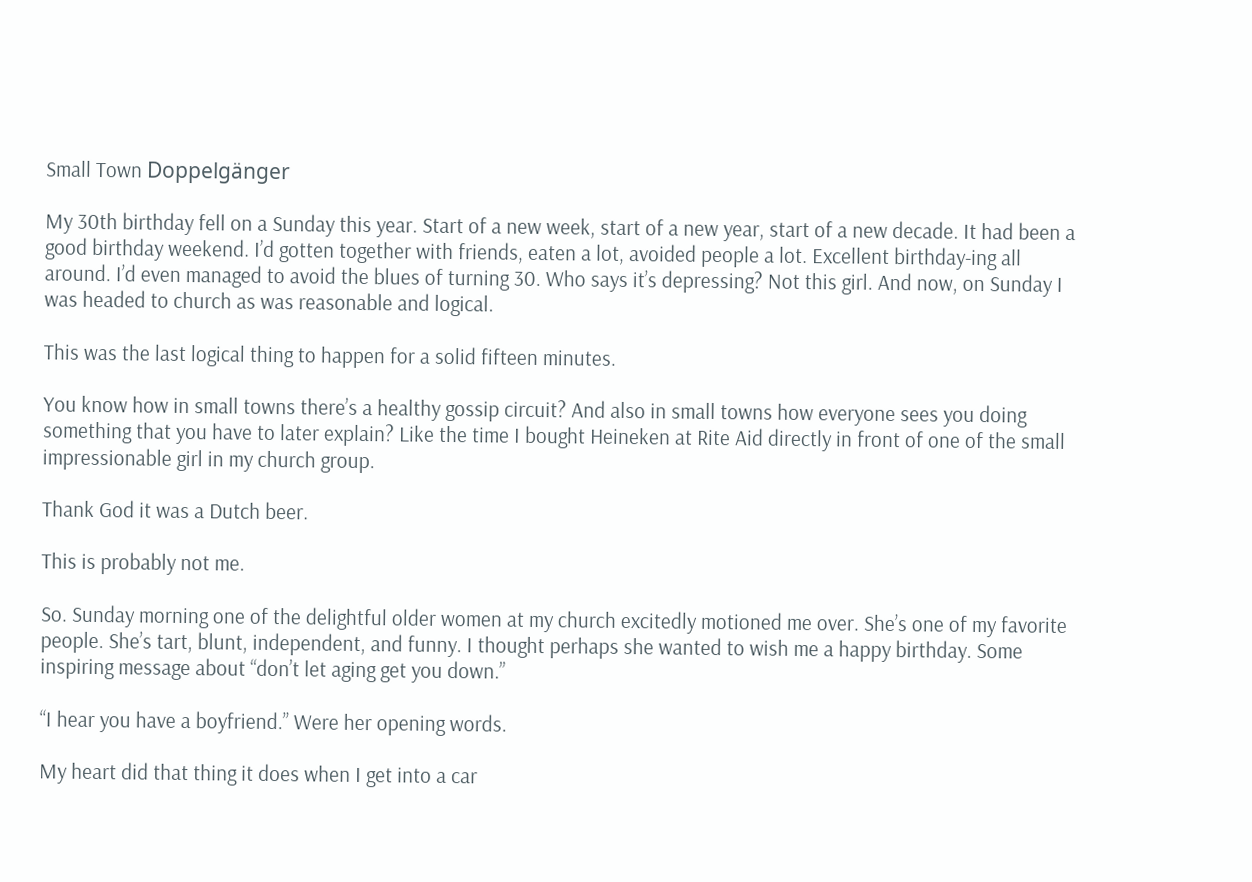Small Town Doppelgänger

My 30th birthday fell on a Sunday this year. Start of a new week, start of a new year, start of a new decade. It had been a good birthday weekend. I’d gotten together with friends, eaten a lot, avoided people a lot. Excellent birthday-ing all around. I’d even managed to avoid the blues of turning 30. Who says it’s depressing? Not this girl. And now, on Sunday I was headed to church as was reasonable and logical.

This was the last logical thing to happen for a solid fifteen minutes.

You know how in small towns there’s a healthy gossip circuit? And also in small towns how everyone sees you doing something that you have to later explain? Like the time I bought Heineken at Rite Aid directly in front of one of the small impressionable girl in my church group.

Thank God it was a Dutch beer.

This is probably not me.

So. Sunday morning one of the delightful older women at my church excitedly motioned me over. She’s one of my favorite people. She’s tart, blunt, independent, and funny. I thought perhaps she wanted to wish me a happy birthday. Some inspiring message about “don’t let aging get you down.”

“I hear you have a boyfriend.” Were her opening words.

My heart did that thing it does when I get into a car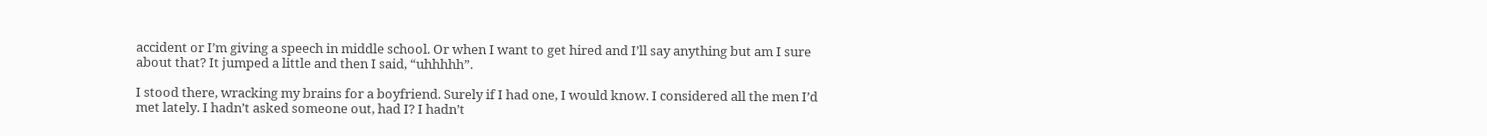accident or I’m giving a speech in middle school. Or when I want to get hired and I’ll say anything but am I sure about that? It jumped a little and then I said, “uhhhhh”.

I stood there, wracking my brains for a boyfriend. Surely if I had one, I would know. I considered all the men I’d met lately. I hadn’t asked someone out, had I? I hadn’t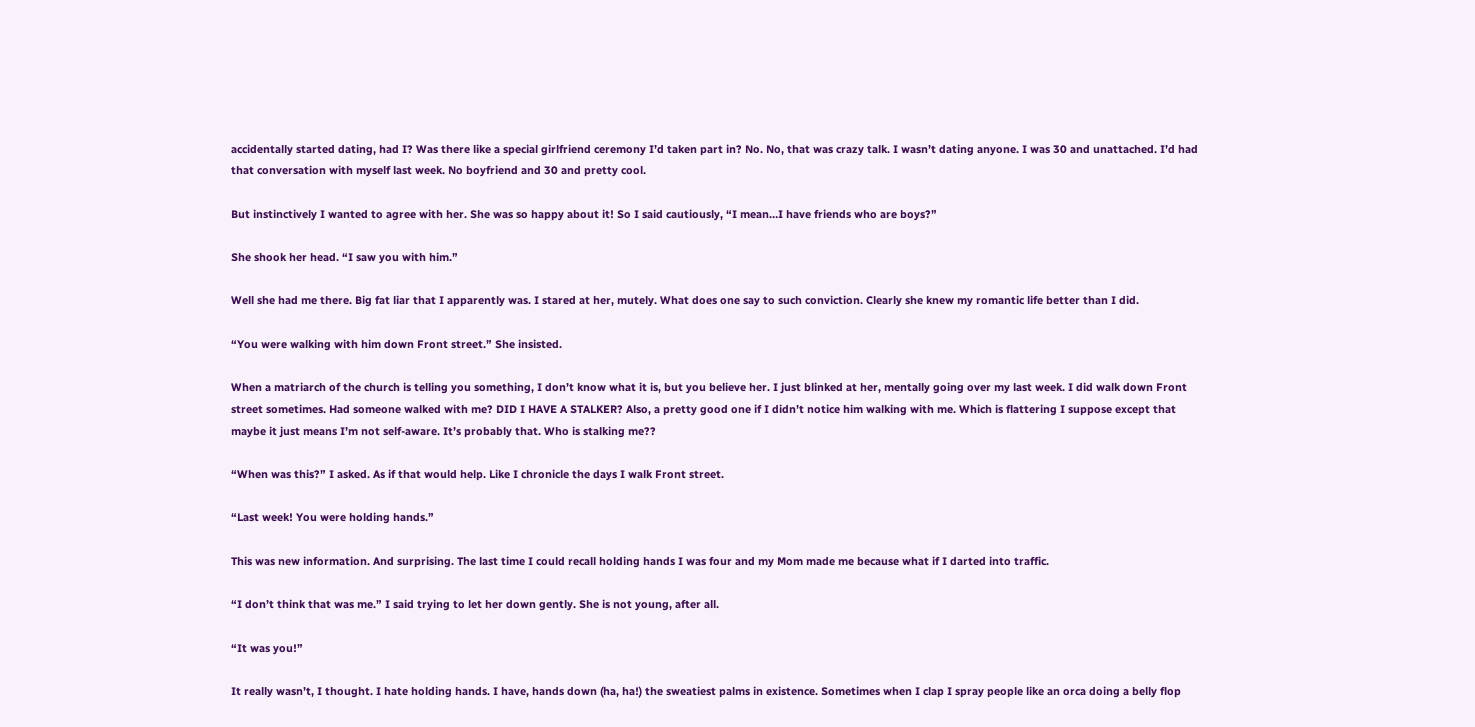accidentally started dating, had I? Was there like a special girlfriend ceremony I’d taken part in? No. No, that was crazy talk. I wasn’t dating anyone. I was 30 and unattached. I’d had that conversation with myself last week. No boyfriend and 30 and pretty cool.

But instinctively I wanted to agree with her. She was so happy about it! So I said cautiously, “I mean…I have friends who are boys?”

She shook her head. “I saw you with him.”

Well she had me there. Big fat liar that I apparently was. I stared at her, mutely. What does one say to such conviction. Clearly she knew my romantic life better than I did.

“You were walking with him down Front street.” She insisted.

When a matriarch of the church is telling you something, I don’t know what it is, but you believe her. I just blinked at her, mentally going over my last week. I did walk down Front street sometimes. Had someone walked with me? DID I HAVE A STALKER? Also, a pretty good one if I didn’t notice him walking with me. Which is flattering I suppose except that maybe it just means I’m not self-aware. It’s probably that. Who is stalking me??

“When was this?” I asked. As if that would help. Like I chronicle the days I walk Front street.

“Last week! You were holding hands.”

This was new information. And surprising. The last time I could recall holding hands I was four and my Mom made me because what if I darted into traffic.

“I don’t think that was me.” I said trying to let her down gently. She is not young, after all.

“It was you!”

It really wasn’t, I thought. I hate holding hands. I have, hands down (ha, ha!) the sweatiest palms in existence. Sometimes when I clap I spray people like an orca doing a belly flop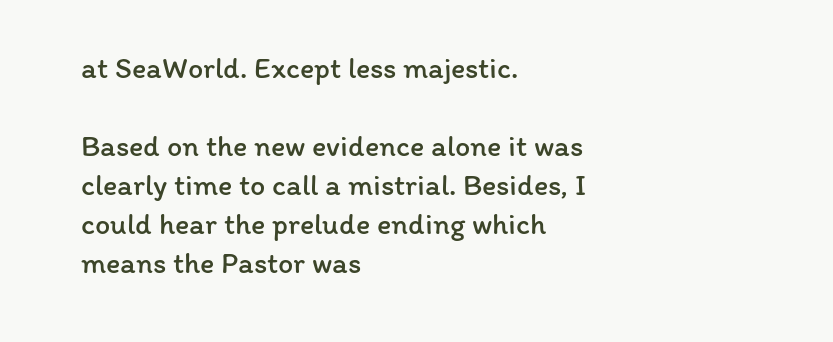at SeaWorld. Except less majestic.

Based on the new evidence alone it was clearly time to call a mistrial. Besides, I could hear the prelude ending which means the Pastor was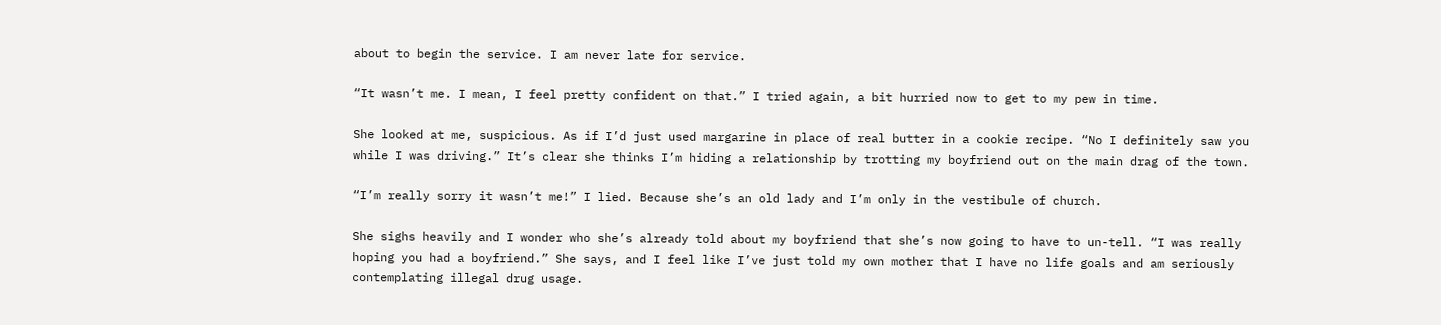about to begin the service. I am never late for service.

“It wasn’t me. I mean, I feel pretty confident on that.” I tried again, a bit hurried now to get to my pew in time.

She looked at me, suspicious. As if I’d just used margarine in place of real butter in a cookie recipe. “No I definitely saw you while I was driving.” It’s clear she thinks I’m hiding a relationship by trotting my boyfriend out on the main drag of the town.

“I’m really sorry it wasn’t me!” I lied. Because she’s an old lady and I’m only in the vestibule of church.

She sighs heavily and I wonder who she’s already told about my boyfriend that she’s now going to have to un-tell. “I was really hoping you had a boyfriend.” She says, and I feel like I’ve just told my own mother that I have no life goals and am seriously contemplating illegal drug usage.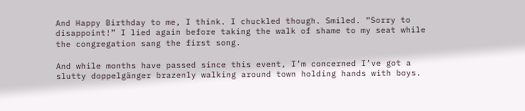And Happy Birthday to me, I think. I chuckled though. Smiled. “Sorry to disappoint!” I lied again before taking the walk of shame to my seat while the congregation sang the first song.

And while months have passed since this event, I’m concerned I’ve got a slutty doppelgänger brazenly walking around town holding hands with boys.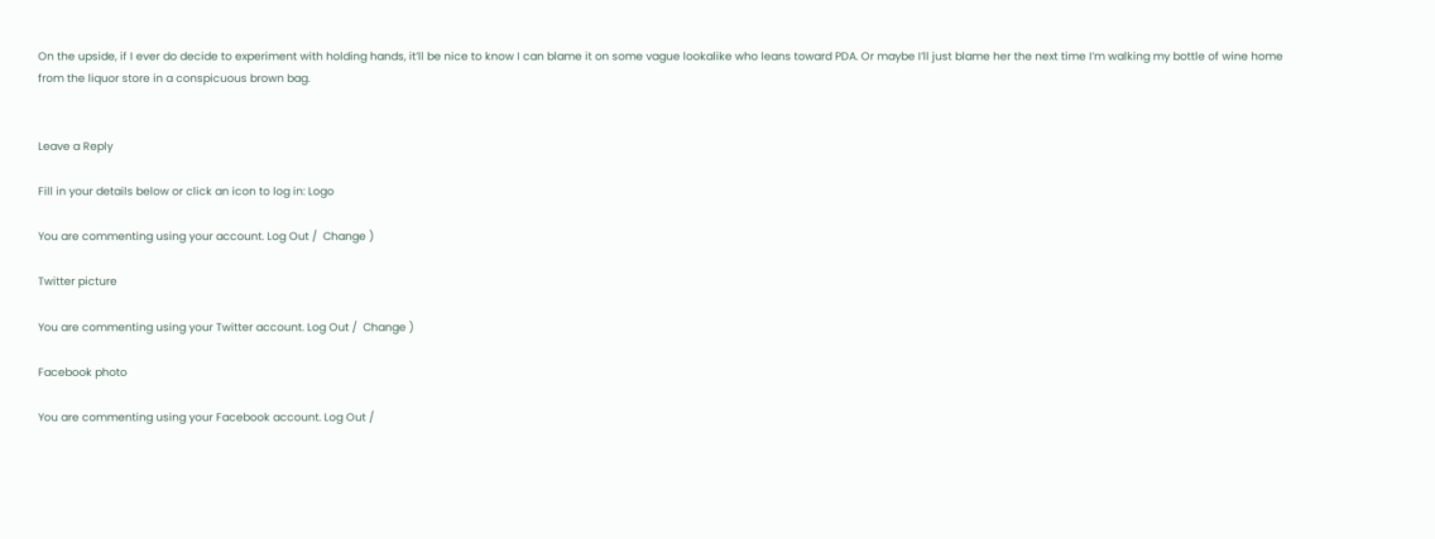On the upside, if I ever do decide to experiment with holding hands, it’ll be nice to know I can blame it on some vague lookalike who leans toward PDA. Or maybe I’ll just blame her the next time I’m walking my bottle of wine home from the liquor store in a conspicuous brown bag.


Leave a Reply

Fill in your details below or click an icon to log in: Logo

You are commenting using your account. Log Out /  Change )

Twitter picture

You are commenting using your Twitter account. Log Out /  Change )

Facebook photo

You are commenting using your Facebook account. Log Out /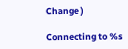Change )

Connecting to %s